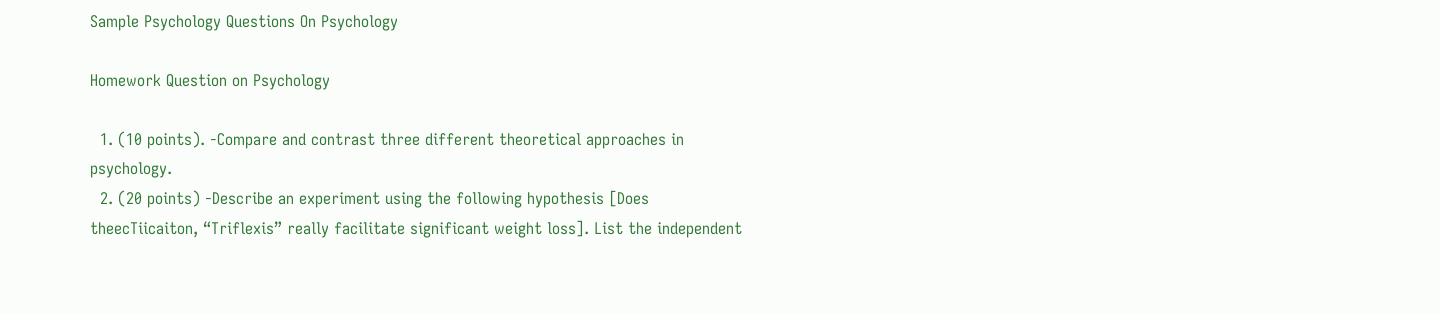Sample Psychology Questions On Psychology

Homework Question on Psychology

  1. (10 points). -Compare and contrast three different theoretical approaches in psychology.
  2. (20 points) -Describe an experiment using the following hypothesis [Does theecTiicaiton, “Triflexis” really facilitate significant weight loss]. List the independent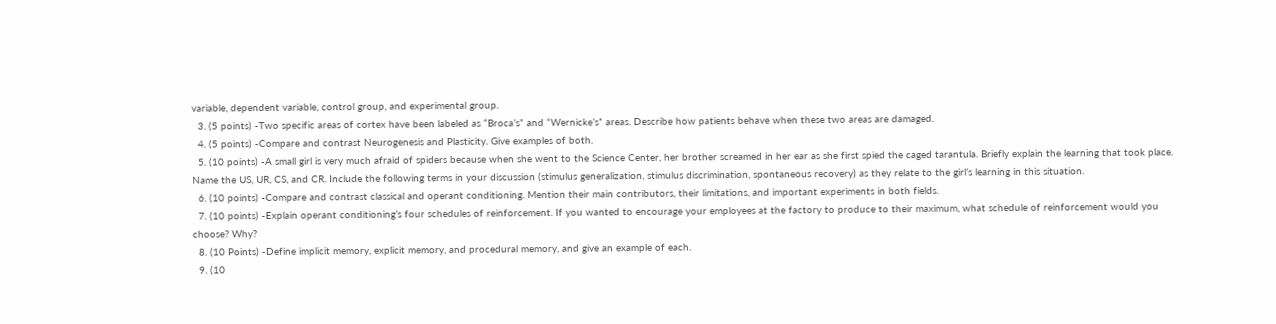variable, dependent variable, control group, and experimental group.
  3. (5 points) -Two specific areas of cortex have been labeled as “Broca’s” and “Wernicke’s” areas. Describe how patients behave when these two areas are damaged.
  4. (5 points) -Compare and contrast Neurogenesis and Plasticity. Give examples of both.
  5. (10 points) -A small girl is very much afraid of spiders because when she went to the Science Center, her brother screamed in her ear as she first spied the caged tarantula. Briefly explain the learning that took place. Name the US, UR, CS, and CR. Include the following terms in your discussion (stimulus generalization, stimulus discrimination, spontaneous recovery) as they relate to the girl’s learning in this situation.
  6. (10 points) -Compare and contrast classical and operant conditioning. Mention their main contributors, their limitations, and important experiments in both fields.
  7. (10 points) -Explain operant conditioning’s four schedules of reinforcement. If you wanted to encourage your employees at the factory to produce to their maximum, what schedule of reinforcement would you choose? Why?
  8. (10 Points) -Define implicit memory, explicit memory, and procedural memory, and give an example of each.
  9. (10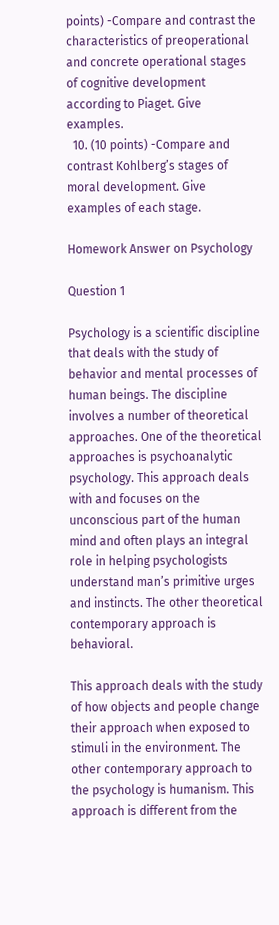points) -Compare and contrast the characteristics of preoperational and concrete operational stages of cognitive development according to Piaget. Give examples.
  10. (10 points) -Compare and contrast Kohlberg’s stages of moral development. Give examples of each stage.

Homework Answer on Psychology

Question 1

Psychology is a scientific discipline that deals with the study of behavior and mental processes of human beings. The discipline involves a number of theoretical approaches. One of the theoretical approaches is psychoanalytic psychology. This approach deals with and focuses on the unconscious part of the human mind and often plays an integral role in helping psychologists understand man’s primitive urges and instincts. The other theoretical contemporary approach is behavioral.

This approach deals with the study of how objects and people change their approach when exposed to stimuli in the environment. The other contemporary approach to the psychology is humanism. This approach is different from the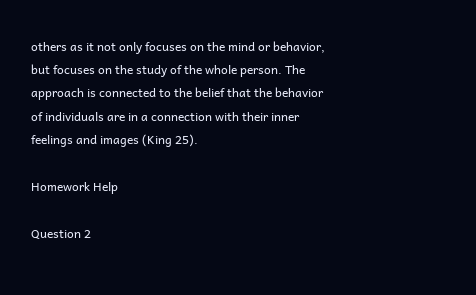others as it not only focuses on the mind or behavior, but focuses on the study of the whole person. The approach is connected to the belief that the behavior of individuals are in a connection with their inner feelings and images (King 25).

Homework Help

Question 2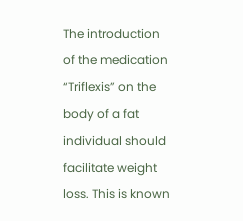The introduction of the medication “Triflexis” on the body of a fat individual should facilitate weight loss. This is known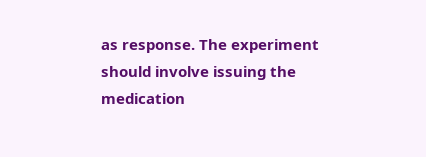as response. The experiment should involve issuing the medication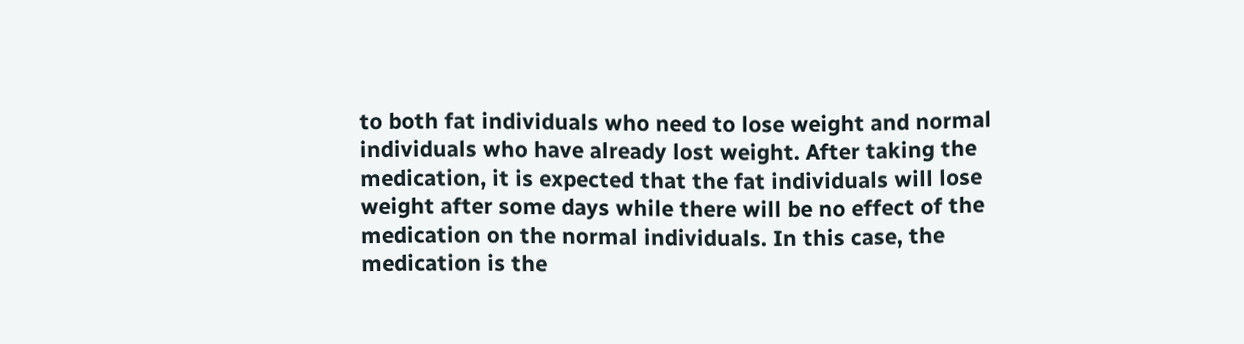to both fat individuals who need to lose weight and normal individuals who have already lost weight. After taking the medication, it is expected that the fat individuals will lose weight after some days while there will be no effect of the medication on the normal individuals. In this case, the medication is the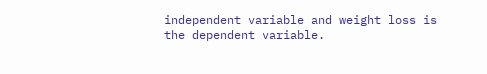independent variable and weight loss is the dependent variable.